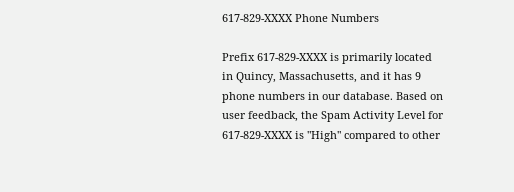617-829-XXXX Phone Numbers

Prefix 617-829-XXXX is primarily located in Quincy, Massachusetts, and it has 9 phone numbers in our database. Based on user feedback, the Spam Activity Level for 617-829-XXXX is "High" compared to other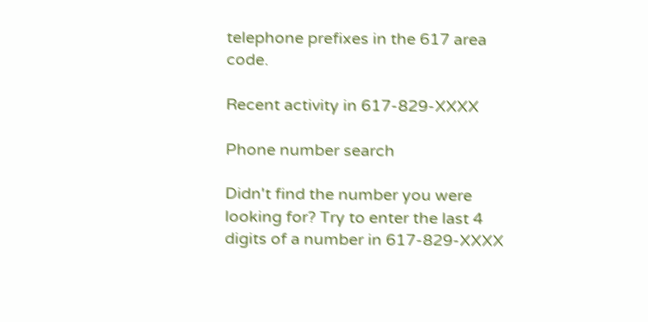telephone prefixes in the 617 area code.

Recent activity in 617-829-XXXX

Phone number search

Didn't find the number you were looking for? Try to enter the last 4 digits of a number in 617-829-XXXX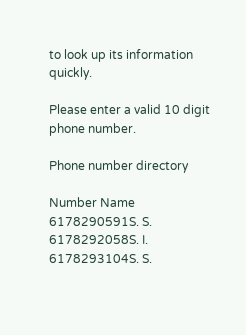to look up its information quickly.

Please enter a valid 10 digit phone number.

Phone number directory

Number Name
6178290591S. S.
6178292058S. I.
6178293104S. S.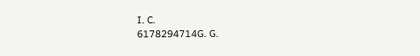I. C.
6178294714G. G.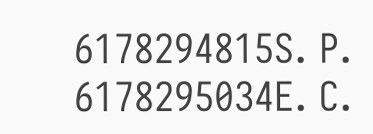6178294815S. P.
6178295034E. C.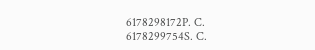6178298172P. C.
6178299754S. C.